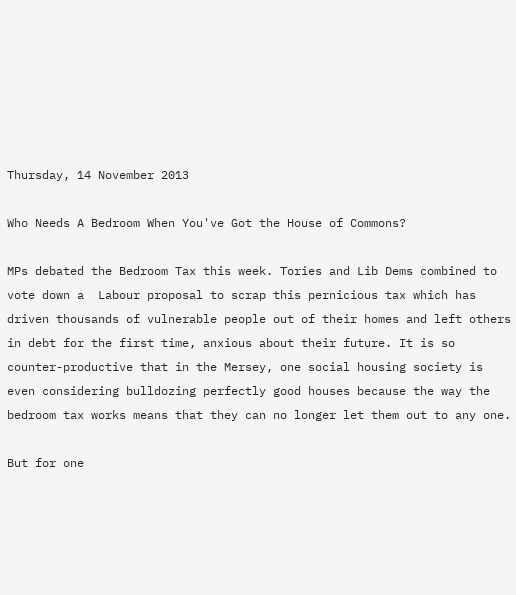Thursday, 14 November 2013

Who Needs A Bedroom When You've Got the House of Commons?

MPs debated the Bedroom Tax this week. Tories and Lib Dems combined to vote down a  Labour proposal to scrap this pernicious tax which has driven thousands of vulnerable people out of their homes and left others in debt for the first time, anxious about their future. It is so counter-productive that in the Mersey, one social housing society is even considering bulldozing perfectly good houses because the way the bedroom tax works means that they can no longer let them out to any one.

But for one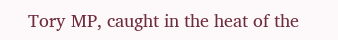Tory MP, caught in the heat of the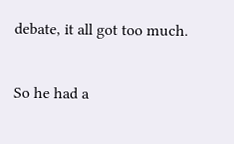debate, it all got too much.

So he had a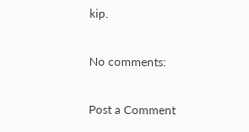kip.

No comments:

Post a Comment